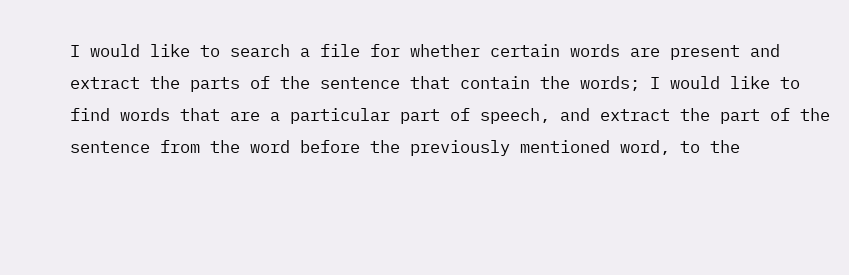I would like to search a file for whether certain words are present and extract the parts of the sentence that contain the words; I would like to find words that are a particular part of speech, and extract the part of the sentence from the word before the previously mentioned word, to the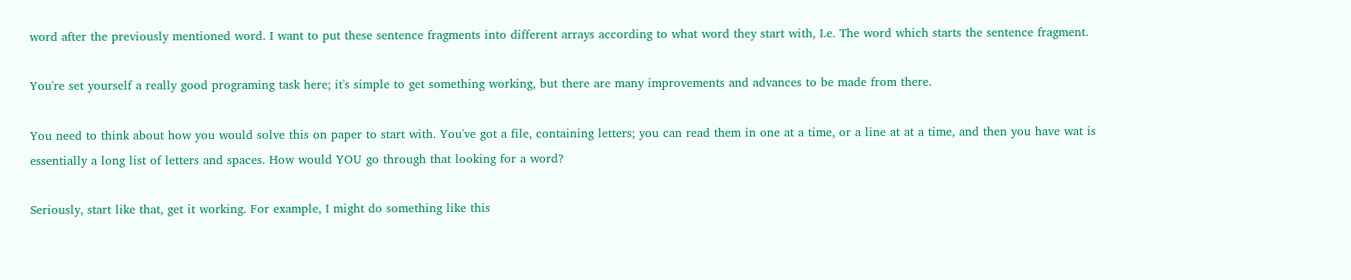word after the previously mentioned word. I want to put these sentence fragments into different arrays according to what word they start with, I.e. The word which starts the sentence fragment.

You're set yourself a really good programing task here; it's simple to get something working, but there are many improvements and advances to be made from there.

You need to think about how you would solve this on paper to start with. You've got a file, containing letters; you can read them in one at a time, or a line at at a time, and then you have wat is essentially a long list of letters and spaces. How would YOU go through that looking for a word?

Seriously, start like that, get it working. For example, I might do something like this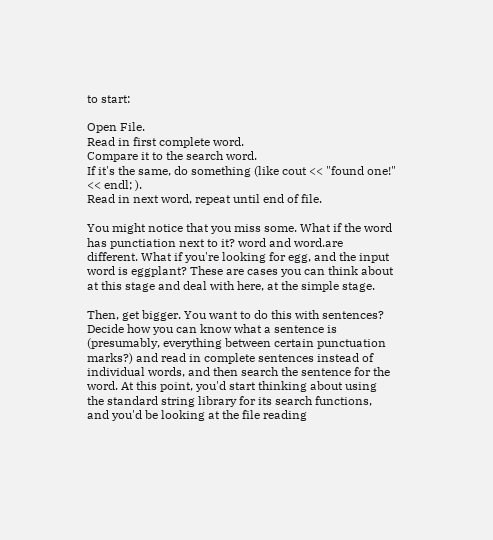to start:

Open File.
Read in first complete word.
Compare it to the search word.
If it's the same, do something (like cout << "found one!" << endl; ).
Read in next word, repeat until end of file.

You might notice that you miss some. What if the word has punctiation next to it? word and word.are different. What if you're looking for egg, and the input word is eggplant? These are cases you can think about at this stage and deal with here, at the simple stage.

Then, get bigger. You want to do this with sentences? Decide how you can know what a sentence is (presumably, everything between certain punctuation marks?) and read in complete sentences instead of individual words, and then search the sentence for the word. At this point, you'd start thinking about using the standard string library for its search functions, and you'd be looking at the file reading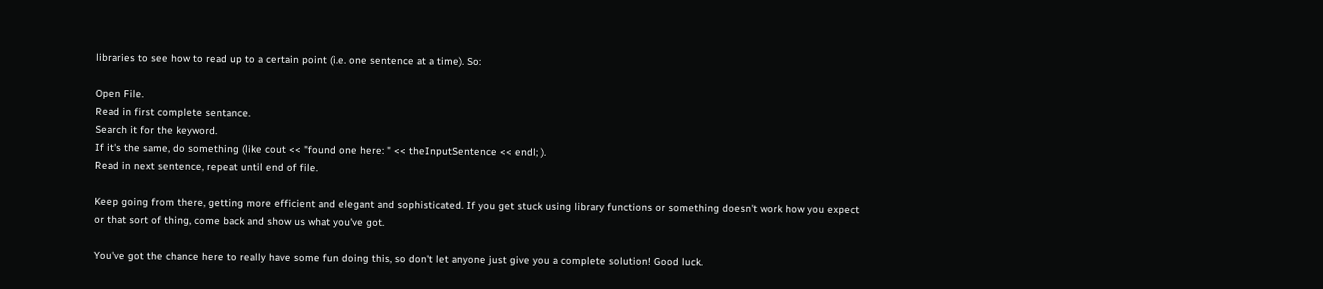libraries to see how to read up to a certain point (i.e. one sentence at a time). So:

Open File.
Read in first complete sentance.
Search it for the keyword.
If it's the same, do something (like cout << "found one here: " << theInputSentence << endl; ).
Read in next sentence, repeat until end of file.

Keep going from there, getting more efficient and elegant and sophisticated. If you get stuck using library functions or something doesn't work how you expect or that sort of thing, come back and show us what you've got.

You've got the chance here to really have some fun doing this, so don't let anyone just give you a complete solution! Good luck.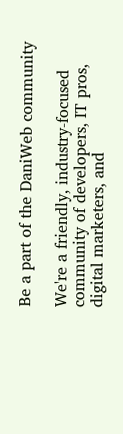Be a part of the DaniWeb community

We're a friendly, industry-focused community of developers, IT pros, digital marketers, and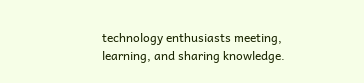technology enthusiasts meeting, learning, and sharing knowledge.